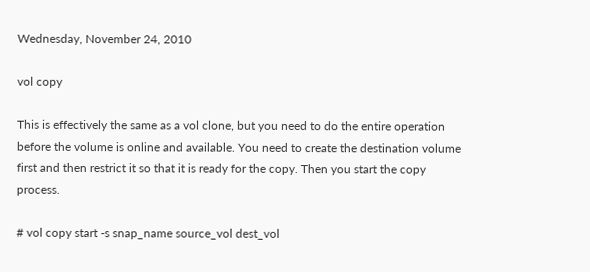Wednesday, November 24, 2010

vol copy

This is effectively the same as a vol clone, but you need to do the entire operation before the volume is online and available. You need to create the destination volume first and then restrict it so that it is ready for the copy. Then you start the copy process.

# vol copy start -s snap_name source_vol dest_vol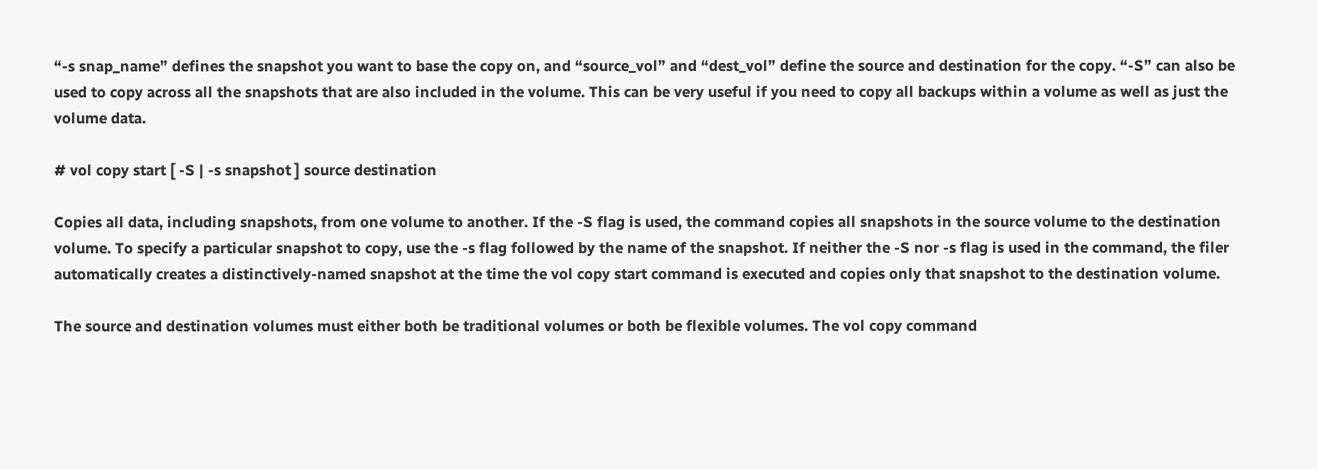“-s snap_name” defines the snapshot you want to base the copy on, and “source_vol” and “dest_vol” define the source and destination for the copy. “-S” can also be used to copy across all the snapshots that are also included in the volume. This can be very useful if you need to copy all backups within a volume as well as just the volume data.

# vol copy start [ -S | -s snapshot ] source destination

Copies all data, including snapshots, from one volume to another. If the -S flag is used, the command copies all snapshots in the source volume to the destination volume. To specify a particular snapshot to copy, use the -s flag followed by the name of the snapshot. If neither the -S nor -s flag is used in the command, the filer automatically creates a distinctively-named snapshot at the time the vol copy start command is executed and copies only that snapshot to the destination volume.

The source and destination volumes must either both be traditional volumes or both be flexible volumes. The vol copy command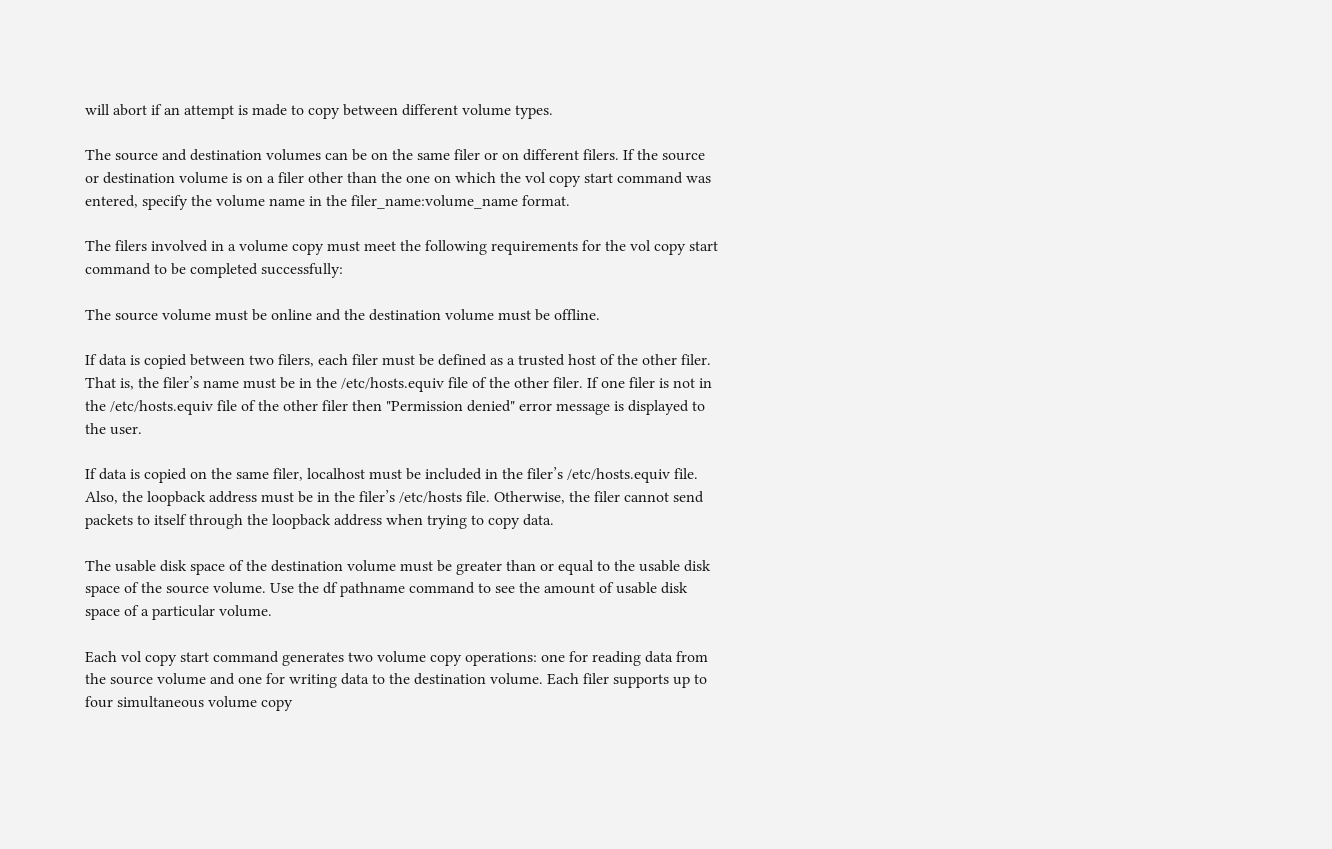will abort if an attempt is made to copy between different volume types.

The source and destination volumes can be on the same filer or on different filers. If the source or destination volume is on a filer other than the one on which the vol copy start command was entered, specify the volume name in the filer_name:volume_name format.

The filers involved in a volume copy must meet the following requirements for the vol copy start command to be completed successfully:

The source volume must be online and the destination volume must be offline.

If data is copied between two filers, each filer must be defined as a trusted host of the other filer. That is, the filer’s name must be in the /etc/hosts.equiv file of the other filer. If one filer is not in the /etc/hosts.equiv file of the other filer then "Permission denied" error message is displayed to the user.

If data is copied on the same filer, localhost must be included in the filer’s /etc/hosts.equiv file. Also, the loopback address must be in the filer’s /etc/hosts file. Otherwise, the filer cannot send packets to itself through the loopback address when trying to copy data.

The usable disk space of the destination volume must be greater than or equal to the usable disk space of the source volume. Use the df pathname command to see the amount of usable disk space of a particular volume.

Each vol copy start command generates two volume copy operations: one for reading data from the source volume and one for writing data to the destination volume. Each filer supports up to four simultaneous volume copy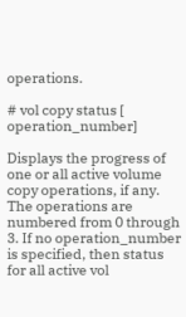operations.

# vol copy status [ operation_number]

Displays the progress of one or all active volume copy operations, if any. The operations are numbered from 0 through 3. If no operation_number is specified, then status for all active vol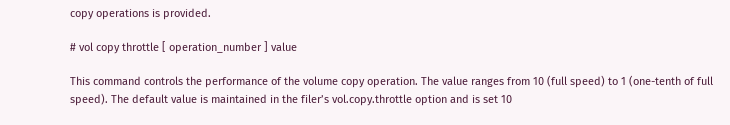copy operations is provided.

# vol copy throttle [ operation_number ] value

This command controls the performance of the volume copy operation. The value ranges from 10 (full speed) to 1 (one-tenth of full speed). The default value is maintained in the filer’s vol.copy.throttle option and is set 10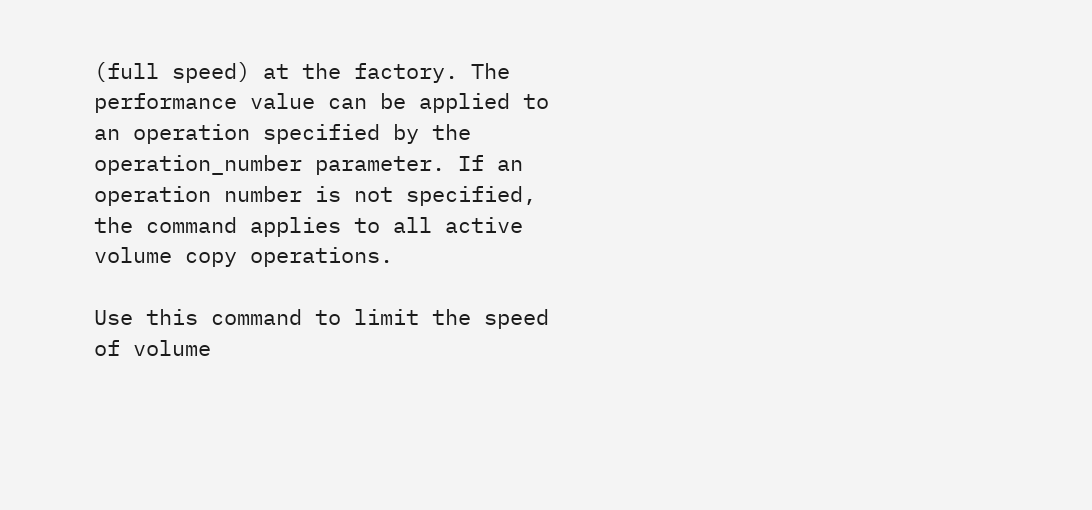(full speed) at the factory. The performance value can be applied to an operation specified by the operation_number parameter. If an operation number is not specified, the command applies to all active volume copy operations.

Use this command to limit the speed of volume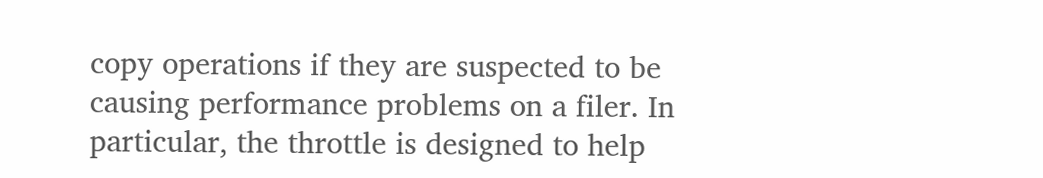copy operations if they are suspected to be causing performance problems on a filer. In particular, the throttle is designed to help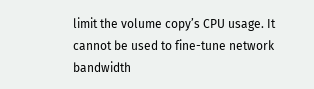limit the volume copy’s CPU usage. It cannot be used to fine-tune network bandwidth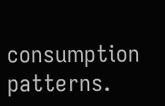consumption patterns.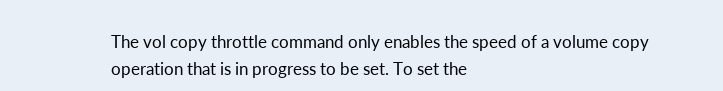The vol copy throttle command only enables the speed of a volume copy operation that is in progress to be set. To set the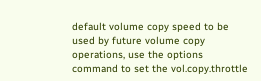default volume copy speed to be used by future volume copy operations, use the options command to set the vol.copy.throttle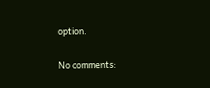option.

No comments: